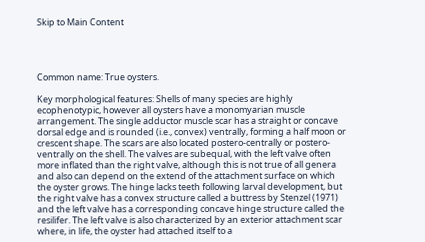Skip to Main Content




Common name: True oysters.

Key morphological features: Shells of many species are highly ecophenotypic, however all oysters have a monomyarian muscle arrangement. The single adductor muscle scar has a straight or concave dorsal edge and is rounded (i.e., convex) ventrally, forming a half moon or crescent shape. The scars are also located postero-centrally or postero-ventrally on the shell. The valves are subequal, with the left valve often more inflated than the right valve, although this is not true of all genera and also can depend on the extend of the attachment surface on which the oyster grows. The hinge lacks teeth following larval development, but the right valve has a convex structure called a buttress by Stenzel (1971) and the left valve has a corresponding concave hinge structure called the resilifer. The left valve is also characterized by an exterior attachment scar where, in life, the oyster had attached itself to a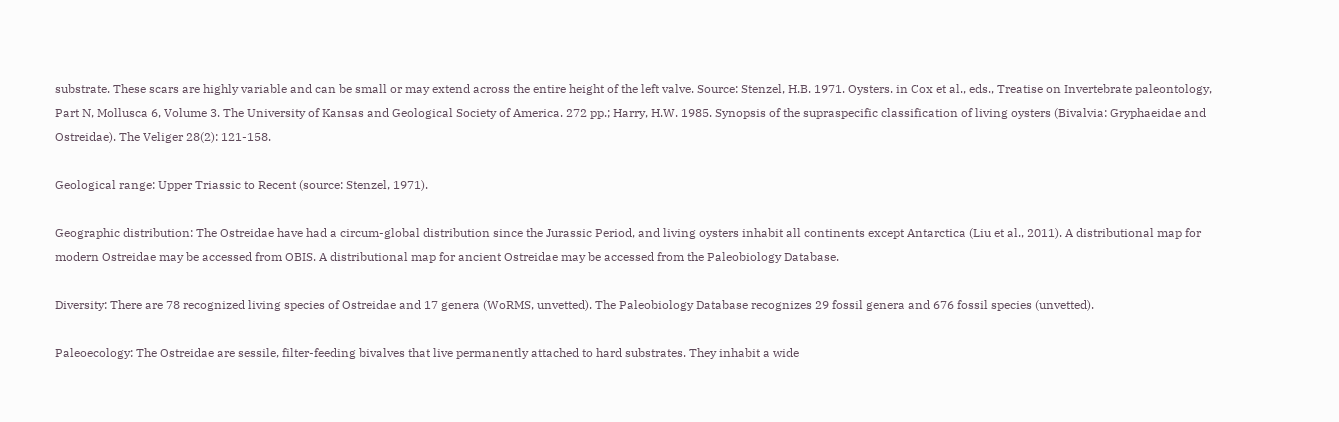substrate. These scars are highly variable and can be small or may extend across the entire height of the left valve. Source: Stenzel, H.B. 1971. Oysters. in Cox et al., eds., Treatise on Invertebrate paleontology, Part N, Mollusca 6, Volume 3. The University of Kansas and Geological Society of America. 272 pp.; Harry, H.W. 1985. Synopsis of the supraspecific classification of living oysters (Bivalvia: Gryphaeidae and Ostreidae). The Veliger 28(2): 121-158.

Geological range: Upper Triassic to Recent (source: Stenzel, 1971).

Geographic distribution: The Ostreidae have had a circum-global distribution since the Jurassic Period, and living oysters inhabit all continents except Antarctica (Liu et al., 2011). A distributional map for modern Ostreidae may be accessed from OBIS. A distributional map for ancient Ostreidae may be accessed from the Paleobiology Database.

Diversity: There are 78 recognized living species of Ostreidae and 17 genera (WoRMS, unvetted). The Paleobiology Database recognizes 29 fossil genera and 676 fossil species (unvetted).

Paleoecology: The Ostreidae are sessile, filter-feeding bivalves that live permanently attached to hard substrates. They inhabit a wide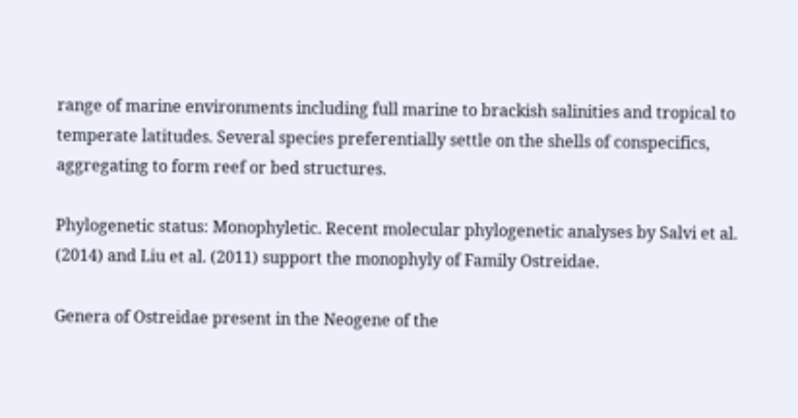range of marine environments including full marine to brackish salinities and tropical to temperate latitudes. Several species preferentially settle on the shells of conspecifics, aggregating to form reef or bed structures.

Phylogenetic status: Monophyletic. Recent molecular phylogenetic analyses by Salvi et al. (2014) and Liu et al. (2011) support the monophyly of Family Ostreidae.

Genera of Ostreidae present in the Neogene of the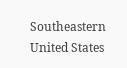Southeastern United States